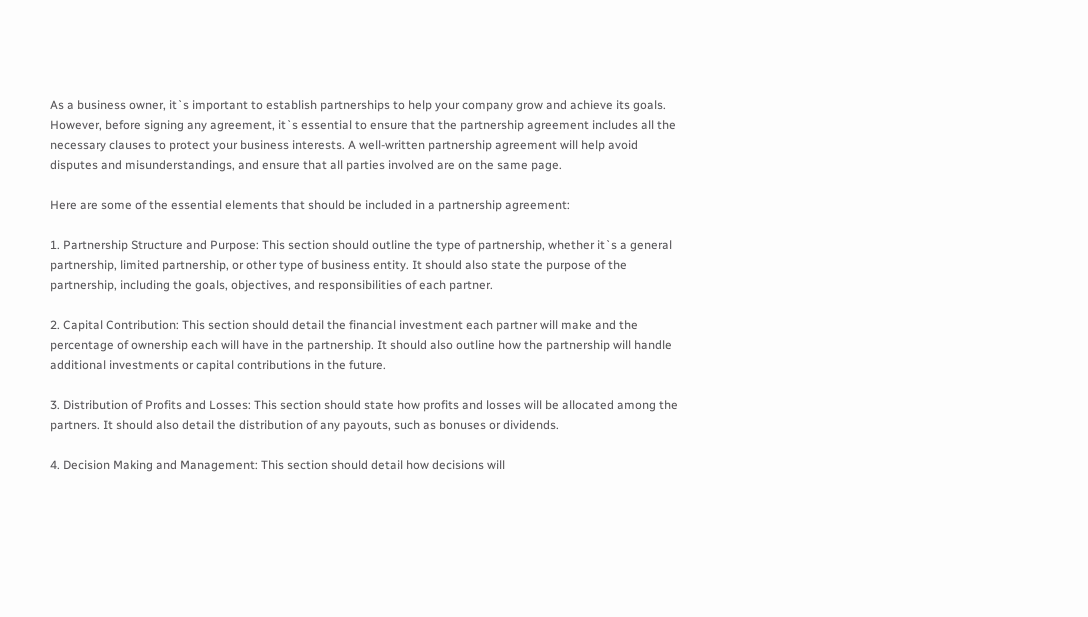As a business owner, it`s important to establish partnerships to help your company grow and achieve its goals. However, before signing any agreement, it`s essential to ensure that the partnership agreement includes all the necessary clauses to protect your business interests. A well-written partnership agreement will help avoid disputes and misunderstandings, and ensure that all parties involved are on the same page.

Here are some of the essential elements that should be included in a partnership agreement:

1. Partnership Structure and Purpose: This section should outline the type of partnership, whether it`s a general partnership, limited partnership, or other type of business entity. It should also state the purpose of the partnership, including the goals, objectives, and responsibilities of each partner.

2. Capital Contribution: This section should detail the financial investment each partner will make and the percentage of ownership each will have in the partnership. It should also outline how the partnership will handle additional investments or capital contributions in the future.

3. Distribution of Profits and Losses: This section should state how profits and losses will be allocated among the partners. It should also detail the distribution of any payouts, such as bonuses or dividends.

4. Decision Making and Management: This section should detail how decisions will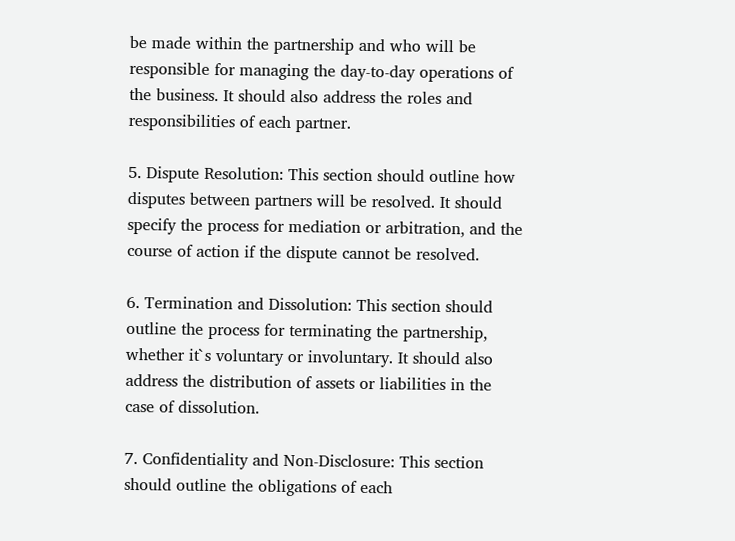be made within the partnership and who will be responsible for managing the day-to-day operations of the business. It should also address the roles and responsibilities of each partner.

5. Dispute Resolution: This section should outline how disputes between partners will be resolved. It should specify the process for mediation or arbitration, and the course of action if the dispute cannot be resolved.

6. Termination and Dissolution: This section should outline the process for terminating the partnership, whether it`s voluntary or involuntary. It should also address the distribution of assets or liabilities in the case of dissolution.

7. Confidentiality and Non-Disclosure: This section should outline the obligations of each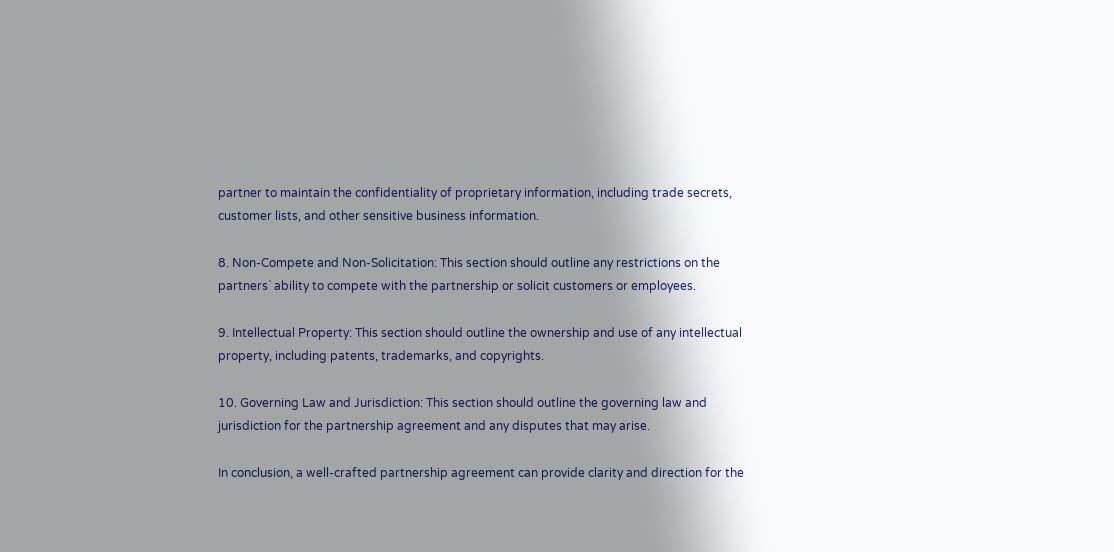partner to maintain the confidentiality of proprietary information, including trade secrets, customer lists, and other sensitive business information.

8. Non-Compete and Non-Solicitation: This section should outline any restrictions on the partners` ability to compete with the partnership or solicit customers or employees.

9. Intellectual Property: This section should outline the ownership and use of any intellectual property, including patents, trademarks, and copyrights.

10. Governing Law and Jurisdiction: This section should outline the governing law and jurisdiction for the partnership agreement and any disputes that may arise.

In conclusion, a well-crafted partnership agreement can provide clarity and direction for the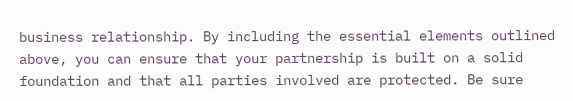business relationship. By including the essential elements outlined above, you can ensure that your partnership is built on a solid foundation and that all parties involved are protected. Be sure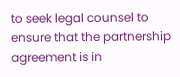to seek legal counsel to ensure that the partnership agreement is in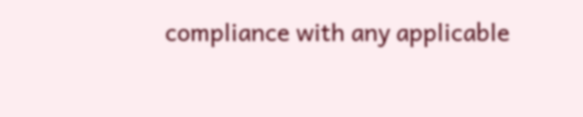compliance with any applicable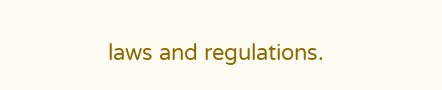laws and regulations.